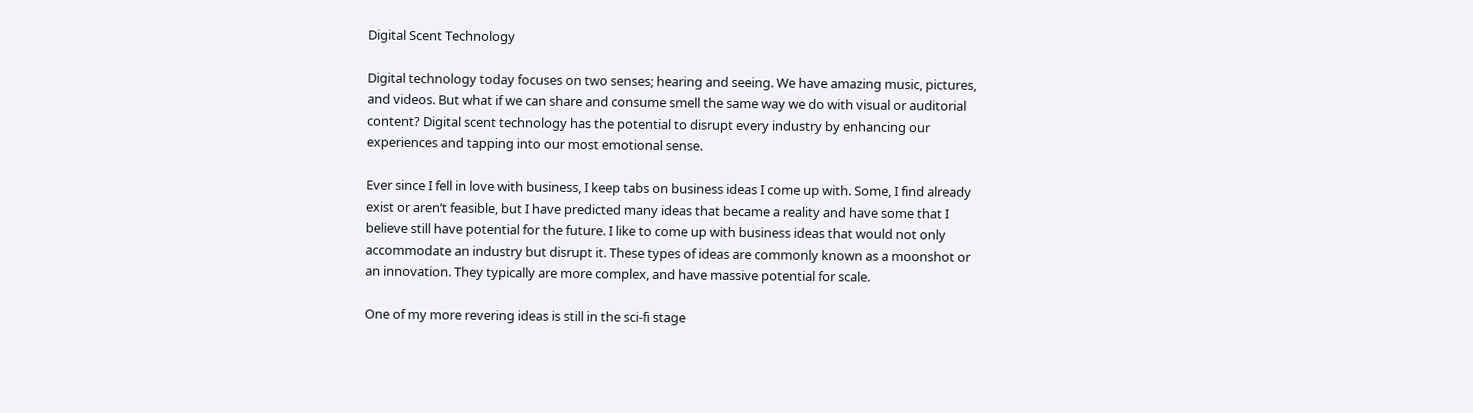Digital Scent Technology

Digital technology today focuses on two senses; hearing and seeing. We have amazing music, pictures, and videos. But what if we can share and consume smell the same way we do with visual or auditorial content? Digital scent technology has the potential to disrupt every industry by enhancing our experiences and tapping into our most emotional sense.

Ever since I fell in love with business, I keep tabs on business ideas I come up with. Some, I find already exist or aren’t feasible, but I have predicted many ideas that became a reality and have some that I believe still have potential for the future. I like to come up with business ideas that would not only accommodate an industry but disrupt it. These types of ideas are commonly known as a moonshot or an innovation. They typically are more complex, and have massive potential for scale.

One of my more revering ideas is still in the sci-fi stage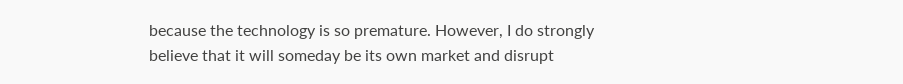because the technology is so premature. However, I do strongly believe that it will someday be its own market and disrupt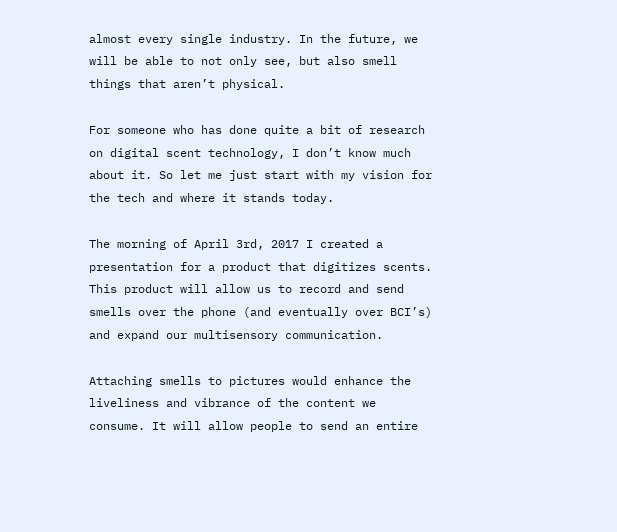almost every single industry. In the future, we will be able to not only see, but also smell things that aren’t physical.

For someone who has done quite a bit of research on digital scent technology, I don’t know much about it. So let me just start with my vision for the tech and where it stands today.

The morning of April 3rd, 2017 I created a presentation for a product that digitizes scents. This product will allow us to record and send smells over the phone (and eventually over BCI’s) and expand our multisensory communication.

Attaching smells to pictures would enhance the liveliness and vibrance of the content we consume. It will allow people to send an entire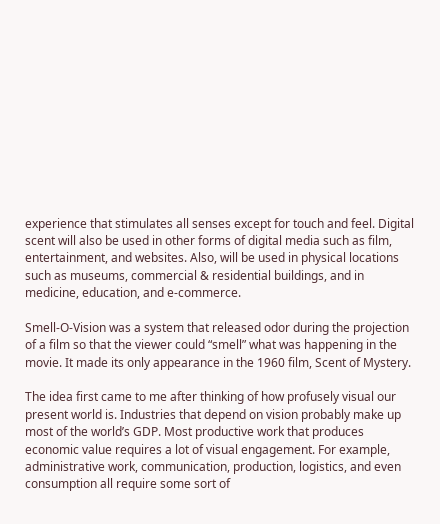experience that stimulates all senses except for touch and feel. Digital scent will also be used in other forms of digital media such as film, entertainment, and websites. Also, will be used in physical locations such as museums, commercial & residential buildings, and in medicine, education, and e-commerce.

Smell-O-Vision was a system that released odor during the projection of a film so that the viewer could “smell” what was happening in the movie. It made its only appearance in the 1960 film, Scent of Mystery.

The idea first came to me after thinking of how profusely visual our present world is. Industries that depend on vision probably make up most of the world’s GDP. Most productive work that produces economic value requires a lot of visual engagement. For example, administrative work, communication, production, logistics, and even consumption all require some sort of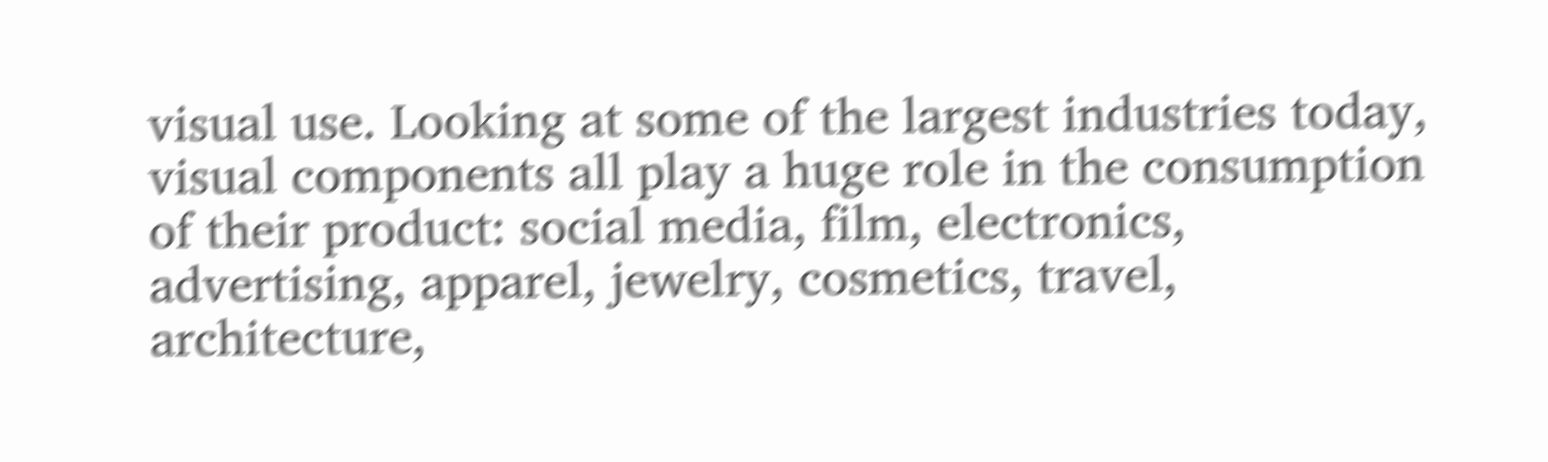visual use. Looking at some of the largest industries today, visual components all play a huge role in the consumption of their product: social media, film, electronics, advertising, apparel, jewelry, cosmetics, travel, architecture,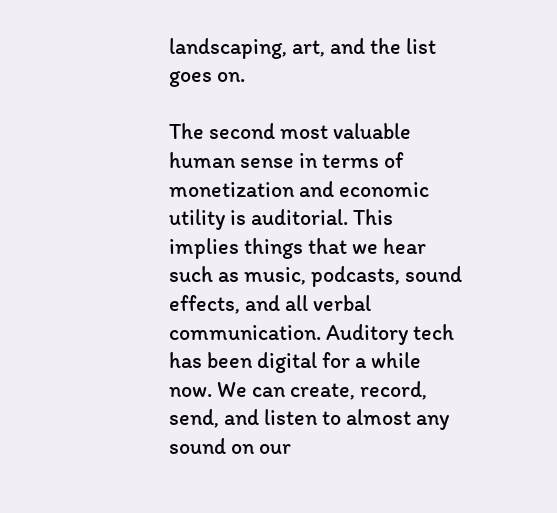landscaping, art, and the list goes on.

The second most valuable human sense in terms of monetization and economic utility is auditorial. This implies things that we hear such as music, podcasts, sound effects, and all verbal communication. Auditory tech has been digital for a while now. We can create, record, send, and listen to almost any sound on our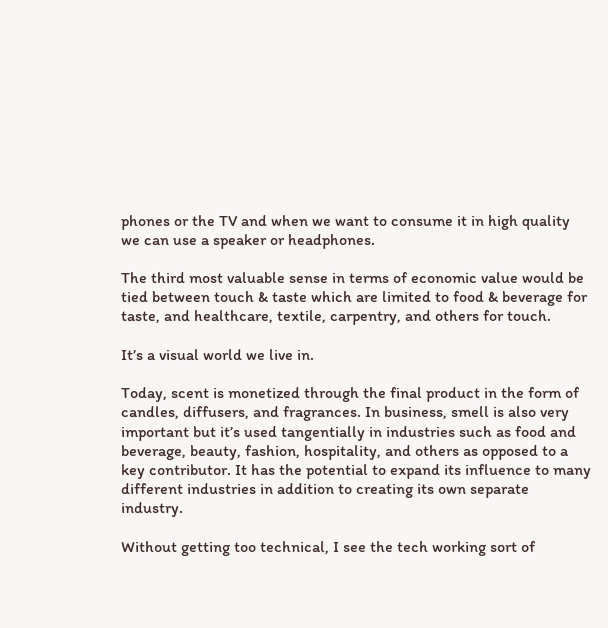phones or the TV and when we want to consume it in high quality we can use a speaker or headphones.

The third most valuable sense in terms of economic value would be tied between touch & taste which are limited to food & beverage for taste, and healthcare, textile, carpentry, and others for touch.

It’s a visual world we live in.

Today, scent is monetized through the final product in the form of candles, diffusers, and fragrances. In business, smell is also very important but it’s used tangentially in industries such as food and beverage, beauty, fashion, hospitality, and others as opposed to a key contributor. It has the potential to expand its influence to many different industries in addition to creating its own separate industry.

Without getting too technical, I see the tech working sort of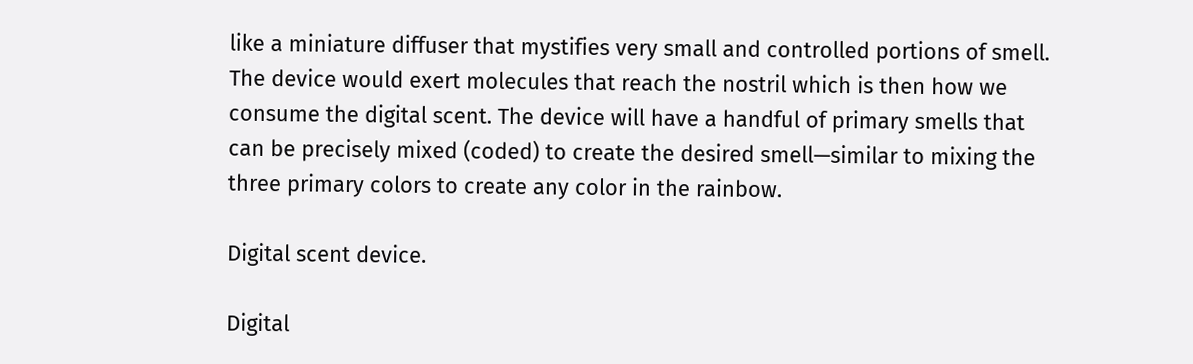like a miniature diffuser that mystifies very small and controlled portions of smell. The device would exert molecules that reach the nostril which is then how we consume the digital scent. The device will have a handful of primary smells that can be precisely mixed (coded) to create the desired smell—similar to mixing the three primary colors to create any color in the rainbow.

Digital scent device.

Digital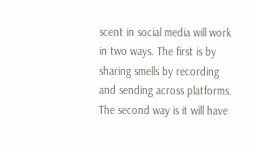scent in social media will work in two ways. The first is by sharing smells by recording and sending across platforms. The second way is it will have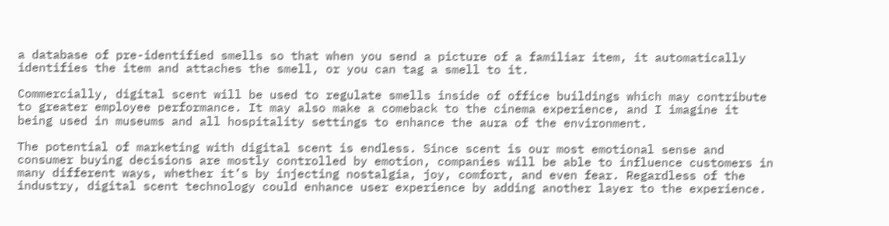a database of pre-identified smells so that when you send a picture of a familiar item, it automatically identifies the item and attaches the smell, or you can tag a smell to it.

Commercially, digital scent will be used to regulate smells inside of office buildings which may contribute to greater employee performance. It may also make a comeback to the cinema experience, and I imagine it being used in museums and all hospitality settings to enhance the aura of the environment.

The potential of marketing with digital scent is endless. Since scent is our most emotional sense and consumer buying decisions are mostly controlled by emotion, companies will be able to influence customers in many different ways, whether it’s by injecting nostalgia, joy, comfort, and even fear. Regardless of the industry, digital scent technology could enhance user experience by adding another layer to the experience.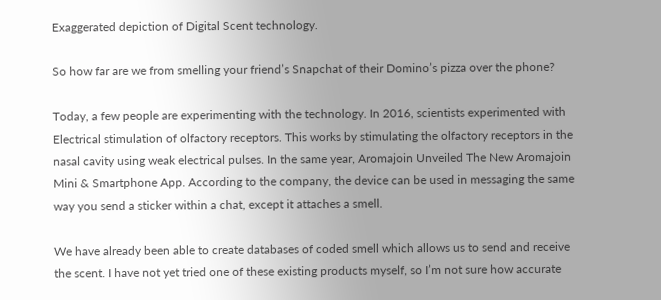Exaggerated depiction of Digital Scent technology.

So how far are we from smelling your friend’s Snapchat of their Domino’s pizza over the phone?

Today, a few people are experimenting with the technology. In 2016, scientists experimented with Electrical stimulation of olfactory receptors. This works by stimulating the olfactory receptors in the nasal cavity using weak electrical pulses. In the same year, Aromajoin Unveiled The New Aromajoin Mini & Smartphone App. According to the company, the device can be used in messaging the same way you send a sticker within a chat, except it attaches a smell.

We have already been able to create databases of coded smell which allows us to send and receive the scent. I have not yet tried one of these existing products myself, so I’m not sure how accurate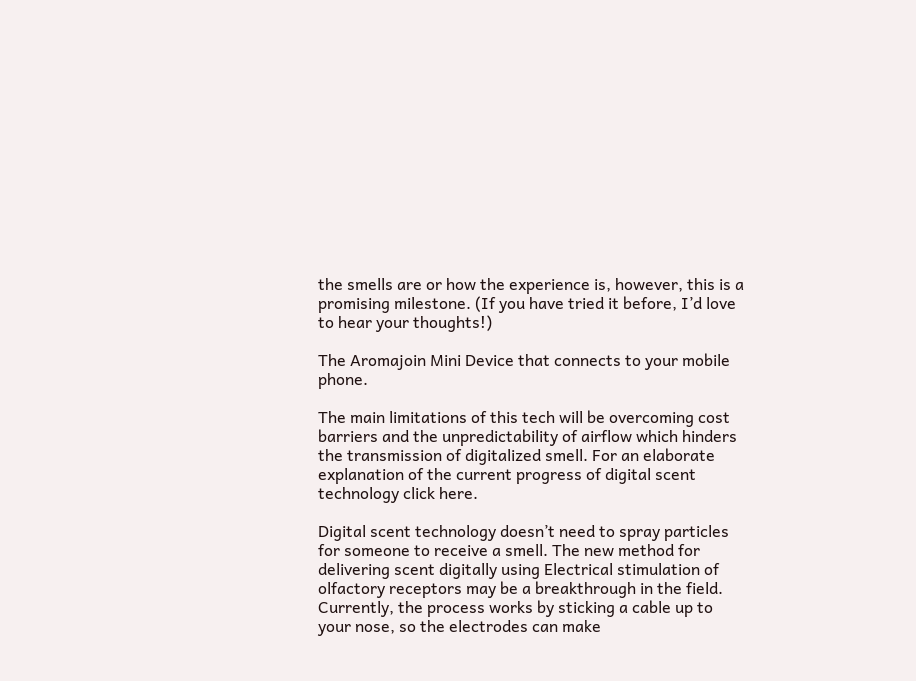the smells are or how the experience is, however, this is a promising milestone. (If you have tried it before, I’d love to hear your thoughts!)

The Aromajoin Mini Device that connects to your mobile phone.

The main limitations of this tech will be overcoming cost barriers and the unpredictability of airflow which hinders the transmission of digitalized smell. For an elaborate explanation of the current progress of digital scent technology click here.

Digital scent technology doesn’t need to spray particles for someone to receive a smell. The new method for delivering scent digitally using Electrical stimulation of olfactory receptors may be a breakthrough in the field. Currently, the process works by sticking a cable up to your nose, so the electrodes can make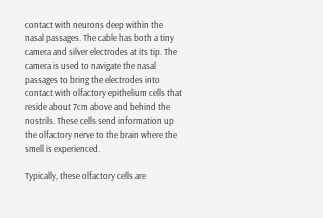contact with neurons deep within the nasal passages. The cable has both a tiny camera and silver electrodes at its tip. The camera is used to navigate the nasal passages to bring the electrodes into contact with olfactory epithelium cells that reside about 7cm above and behind the nostrils. These cells send information up the olfactory nerve to the brain where the smell is experienced.

Typically, these olfactory cells are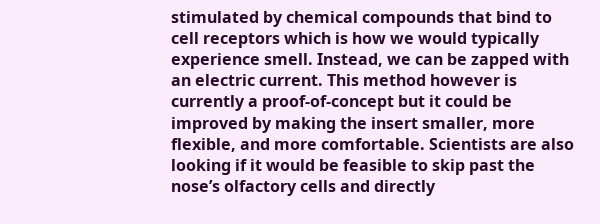stimulated by chemical compounds that bind to cell receptors which is how we would typically experience smell. Instead, we can be zapped with an electric current. This method however is currently a proof-of-concept but it could be improved by making the insert smaller, more flexible, and more comfortable. Scientists are also looking if it would be feasible to skip past the nose’s olfactory cells and directly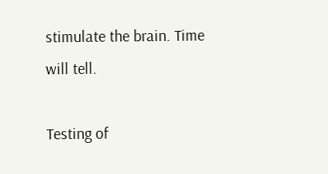stimulate the brain. Time will tell.

Testing of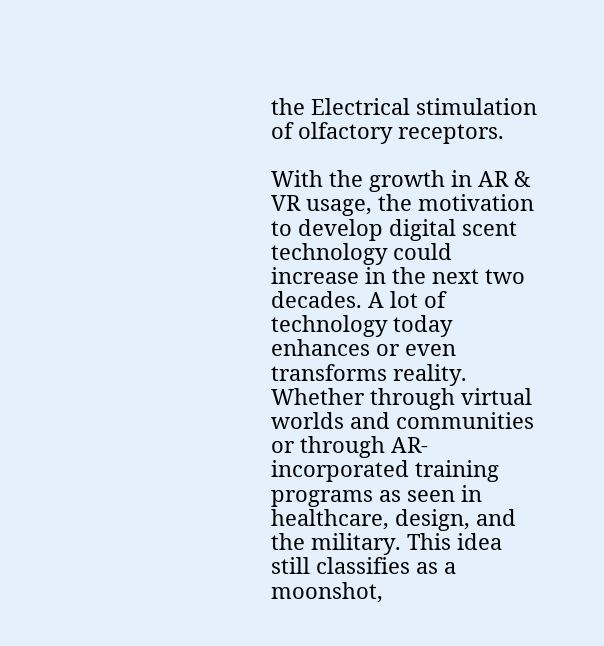the Electrical stimulation of olfactory receptors.

With the growth in AR & VR usage, the motivation to develop digital scent technology could increase in the next two decades. A lot of technology today enhances or even transforms reality. Whether through virtual worlds and communities or through AR-incorporated training programs as seen in healthcare, design, and the military. This idea still classifies as a moonshot,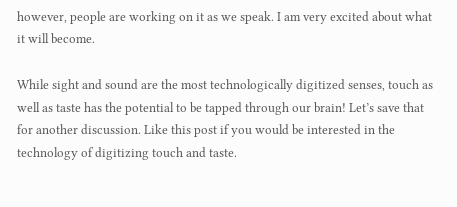however, people are working on it as we speak. I am very excited about what it will become.

While sight and sound are the most technologically digitized senses, touch as well as taste has the potential to be tapped through our brain! Let’s save that for another discussion. Like this post if you would be interested in the technology of digitizing touch and taste.